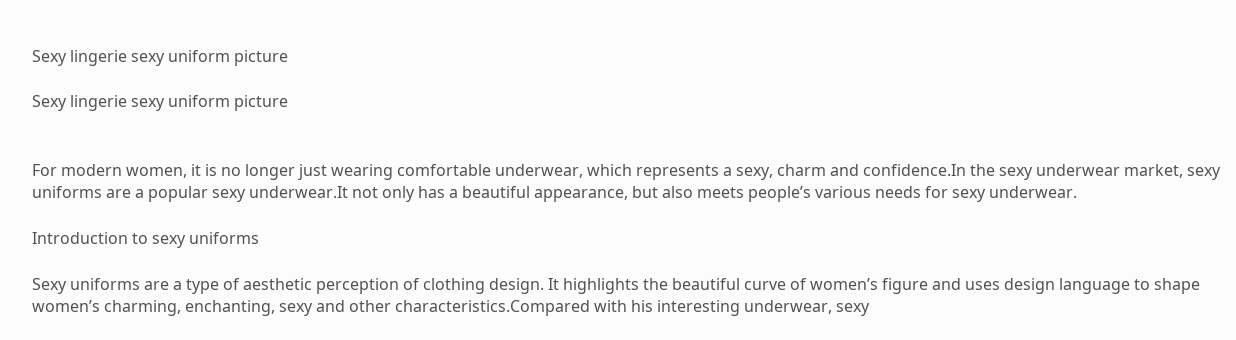Sexy lingerie sexy uniform picture

Sexy lingerie sexy uniform picture


For modern women, it is no longer just wearing comfortable underwear, which represents a sexy, charm and confidence.In the sexy underwear market, sexy uniforms are a popular sexy underwear.It not only has a beautiful appearance, but also meets people’s various needs for sexy underwear.

Introduction to sexy uniforms

Sexy uniforms are a type of aesthetic perception of clothing design. It highlights the beautiful curve of women’s figure and uses design language to shape women’s charming, enchanting, sexy and other characteristics.Compared with his interesting underwear, sexy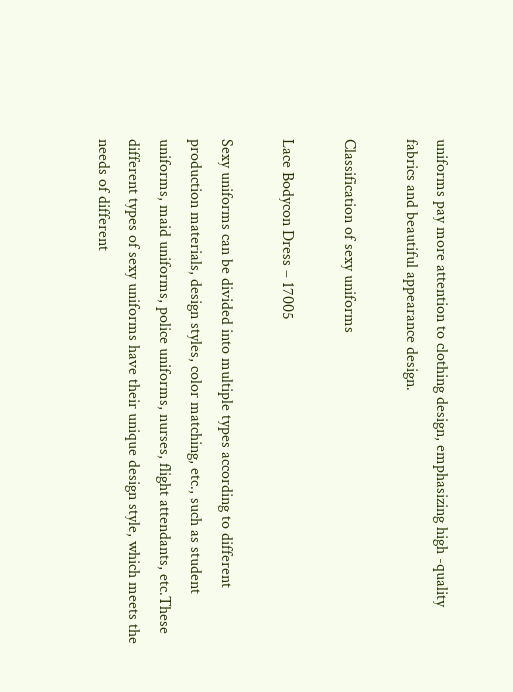uniforms pay more attention to clothing design, emphasizing high -quality fabrics and beautiful appearance design.

Classification of sexy uniforms

Lace Bodycon Dress – 17005

Sexy uniforms can be divided into multiple types according to different production materials, design styles, color matching, etc., such as student uniforms, maid uniforms, police uniforms, nurses, flight attendants, etc.These different types of sexy uniforms have their unique design style, which meets the needs of different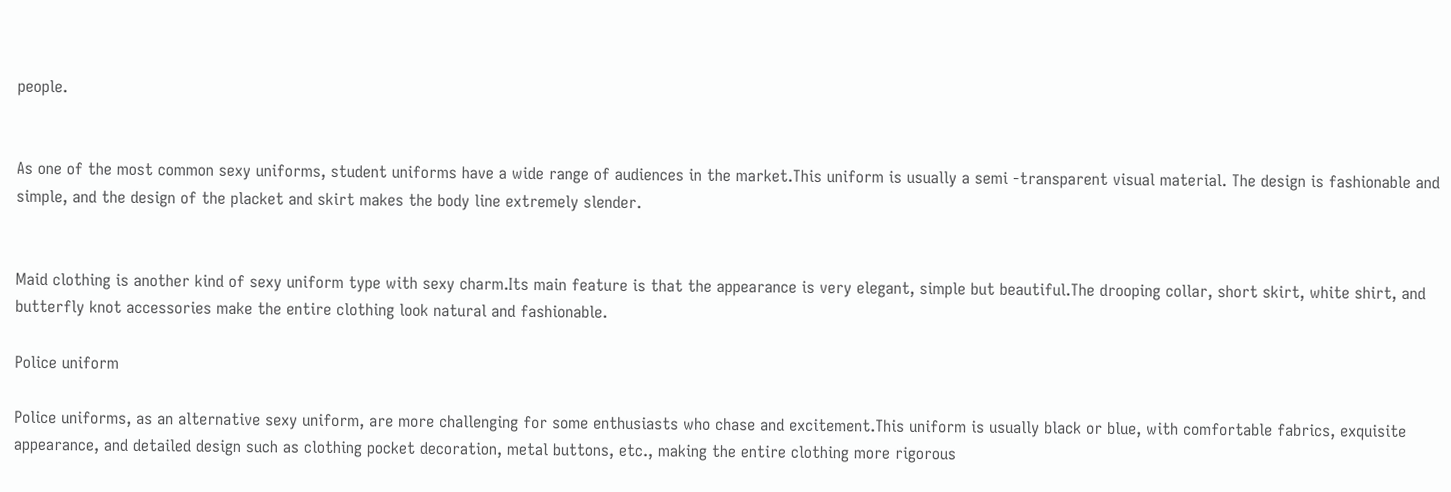people.


As one of the most common sexy uniforms, student uniforms have a wide range of audiences in the market.This uniform is usually a semi -transparent visual material. The design is fashionable and simple, and the design of the placket and skirt makes the body line extremely slender.


Maid clothing is another kind of sexy uniform type with sexy charm.Its main feature is that the appearance is very elegant, simple but beautiful.The drooping collar, short skirt, white shirt, and butterfly knot accessories make the entire clothing look natural and fashionable.

Police uniform

Police uniforms, as an alternative sexy uniform, are more challenging for some enthusiasts who chase and excitement.This uniform is usually black or blue, with comfortable fabrics, exquisite appearance, and detailed design such as clothing pocket decoration, metal buttons, etc., making the entire clothing more rigorous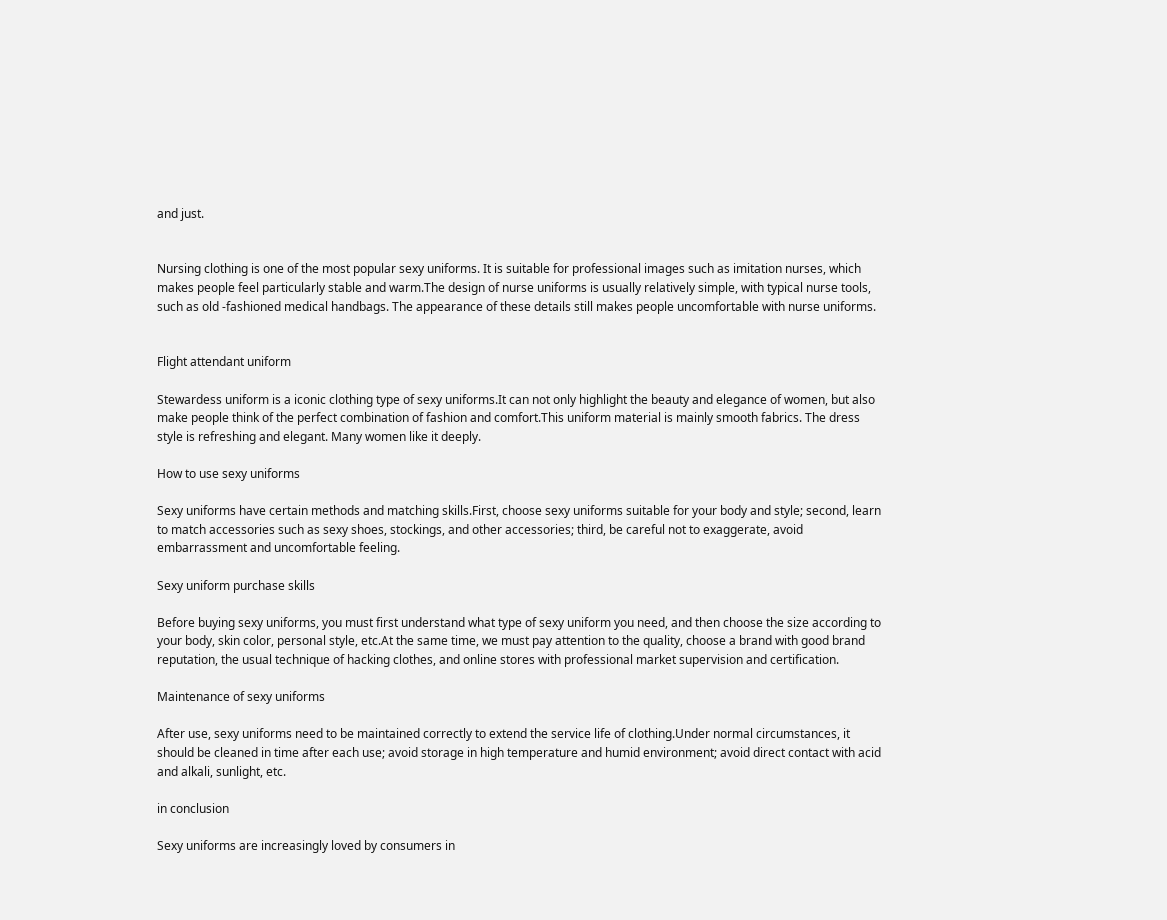and just.


Nursing clothing is one of the most popular sexy uniforms. It is suitable for professional images such as imitation nurses, which makes people feel particularly stable and warm.The design of nurse uniforms is usually relatively simple, with typical nurse tools, such as old -fashioned medical handbags. The appearance of these details still makes people uncomfortable with nurse uniforms.


Flight attendant uniform

Stewardess uniform is a iconic clothing type of sexy uniforms.It can not only highlight the beauty and elegance of women, but also make people think of the perfect combination of fashion and comfort.This uniform material is mainly smooth fabrics. The dress style is refreshing and elegant. Many women like it deeply.

How to use sexy uniforms

Sexy uniforms have certain methods and matching skills.First, choose sexy uniforms suitable for your body and style; second, learn to match accessories such as sexy shoes, stockings, and other accessories; third, be careful not to exaggerate, avoid embarrassment and uncomfortable feeling.

Sexy uniform purchase skills

Before buying sexy uniforms, you must first understand what type of sexy uniform you need, and then choose the size according to your body, skin color, personal style, etc.At the same time, we must pay attention to the quality, choose a brand with good brand reputation, the usual technique of hacking clothes, and online stores with professional market supervision and certification.

Maintenance of sexy uniforms

After use, sexy uniforms need to be maintained correctly to extend the service life of clothing.Under normal circumstances, it should be cleaned in time after each use; avoid storage in high temperature and humid environment; avoid direct contact with acid and alkali, sunlight, etc.

in conclusion

Sexy uniforms are increasingly loved by consumers in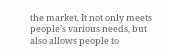the market. It not only meets people’s various needs, but also allows people to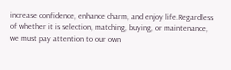increase confidence, enhance charm, and enjoy life.Regardless of whether it is selection, matching, buying, or maintenance, we must pay attention to our own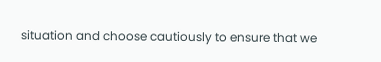situation and choose cautiously to ensure that we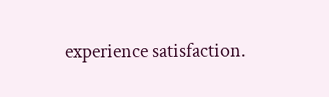experience satisfaction.